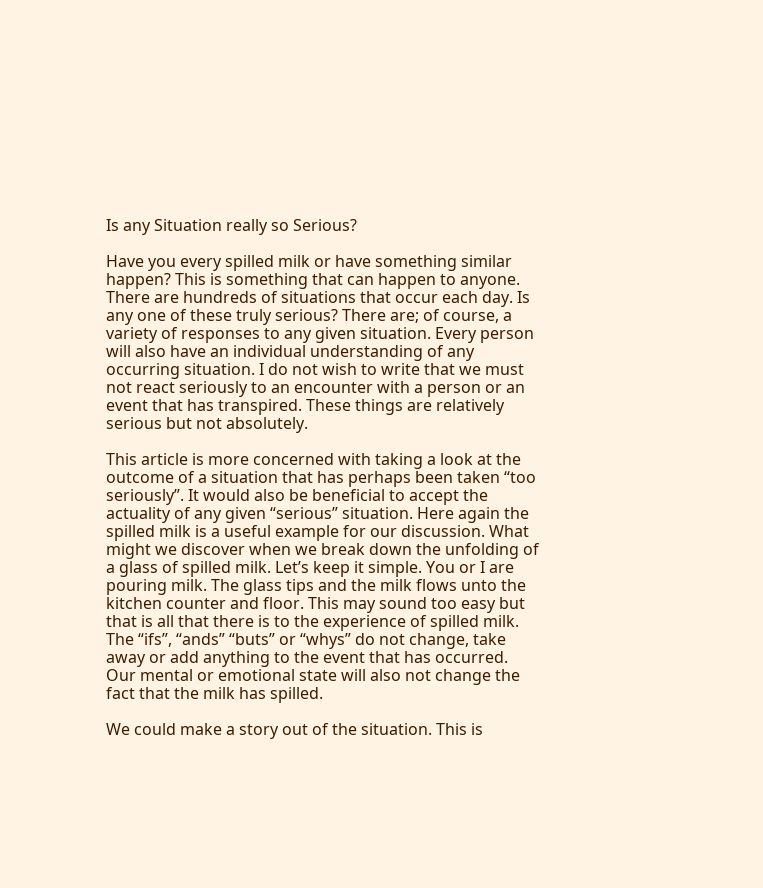Is any Situation really so Serious?

Have you every spilled milk or have something similar happen? This is something that can happen to anyone. There are hundreds of situations that occur each day. Is any one of these truly serious? There are; of course, a variety of responses to any given situation. Every person will also have an individual understanding of any occurring situation. I do not wish to write that we must not react seriously to an encounter with a person or an event that has transpired. These things are relatively serious but not absolutely.

This article is more concerned with taking a look at the outcome of a situation that has perhaps been taken “too seriously”. It would also be beneficial to accept the actuality of any given “serious” situation. Here again the spilled milk is a useful example for our discussion. What might we discover when we break down the unfolding of a glass of spilled milk. Let’s keep it simple. You or I are pouring milk. The glass tips and the milk flows unto the kitchen counter and floor. This may sound too easy but that is all that there is to the experience of spilled milk. The “ifs”, “ands” “buts” or “whys” do not change, take away or add anything to the event that has occurred. Our mental or emotional state will also not change the fact that the milk has spilled.

We could make a story out of the situation. This is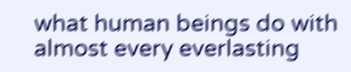what human beings do with almost every everlasting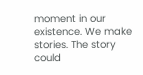moment in our existence. We make stories. The story could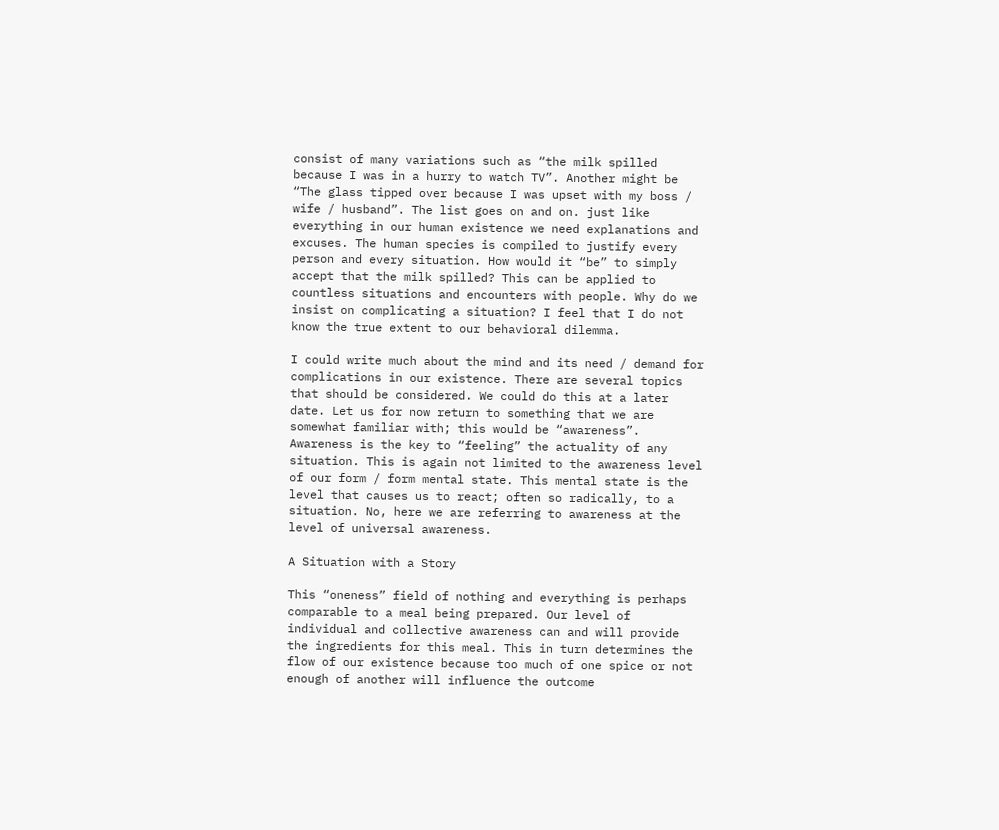consist of many variations such as “the milk spilled because I was in a hurry to watch TV”. Another might be “The glass tipped over because I was upset with my boss / wife / husband”. The list goes on and on. just like everything in our human existence we need explanations and excuses. The human species is compiled to justify every person and every situation. How would it “be” to simply accept that the milk spilled? This can be applied to countless situations and encounters with people. Why do we insist on complicating a situation? I feel that I do not know the true extent to our behavioral dilemma.

I could write much about the mind and its need / demand for complications in our existence. There are several topics that should be considered. We could do this at a later date. Let us for now return to something that we are somewhat familiar with; this would be “awareness”. Awareness is the key to “feeling” the actuality of any situation. This is again not limited to the awareness level of our form / form mental state. This mental state is the level that causes us to react; often so radically, to a situation. No, here we are referring to awareness at the level of universal awareness.

A Situation with a Story

This “oneness” field of nothing and everything is perhaps comparable to a meal being prepared. Our level of individual and collective awareness can and will provide the ingredients for this meal. This in turn determines the flow of our existence because too much of one spice or not enough of another will influence the outcome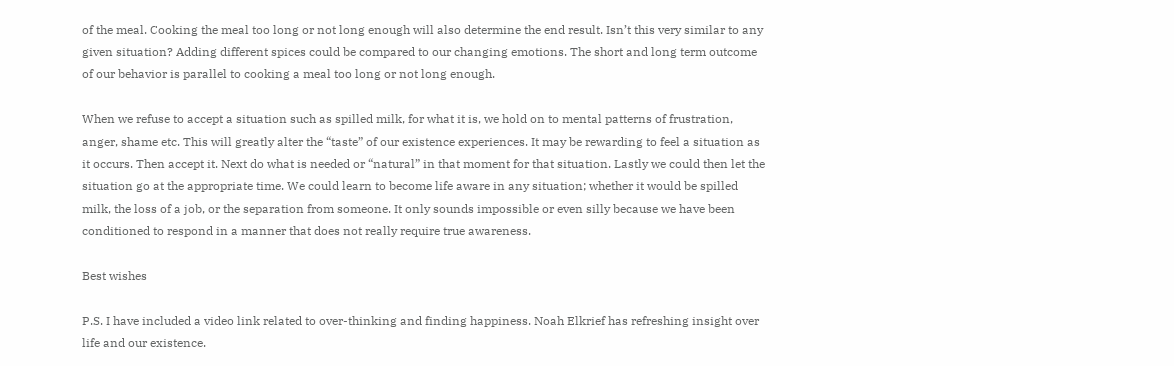of the meal. Cooking the meal too long or not long enough will also determine the end result. Isn’t this very similar to any given situation? Adding different spices could be compared to our changing emotions. The short and long term outcome of our behavior is parallel to cooking a meal too long or not long enough.

When we refuse to accept a situation such as spilled milk, for what it is, we hold on to mental patterns of frustration, anger, shame etc. This will greatly alter the “taste” of our existence experiences. It may be rewarding to feel a situation as it occurs. Then accept it. Next do what is needed or “natural” in that moment for that situation. Lastly we could then let the situation go at the appropriate time. We could learn to become life aware in any situation; whether it would be spilled milk, the loss of a job, or the separation from someone. It only sounds impossible or even silly because we have been conditioned to respond in a manner that does not really require true awareness.

Best wishes

P.S. I have included a video link related to over-thinking and finding happiness. Noah Elkrief has refreshing insight over life and our existence.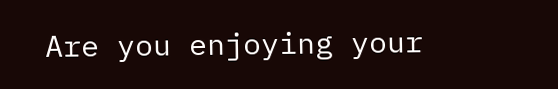Are you enjoying your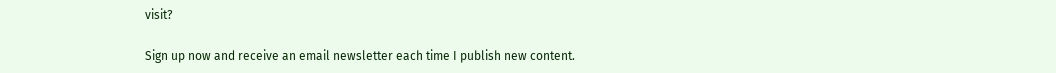visit?

Sign up now and receive an email newsletter each time I publish new content.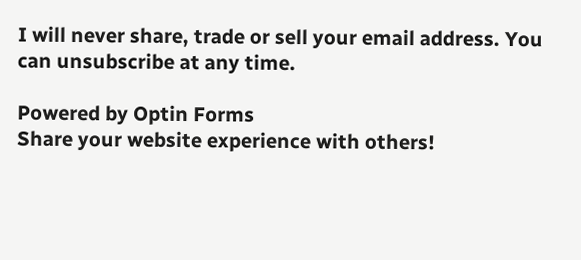I will never share, trade or sell your email address. You can unsubscribe at any time.

Powered by Optin Forms
Share your website experience with others!